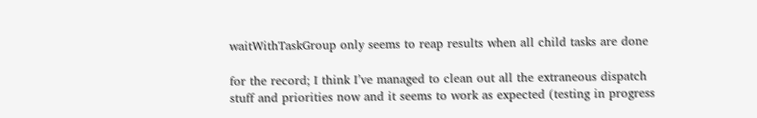waitWithTaskGroup only seems to reap results when all child tasks are done

for the record; I think I’ve managed to clean out all the extraneous dispatch stuff and priorities now and it seems to work as expected (testing in progress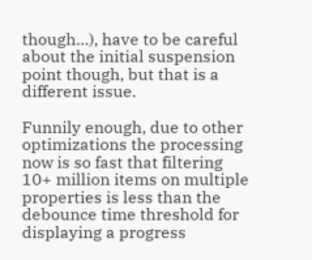though…), have to be careful about the initial suspension point though, but that is a different issue.

Funnily enough, due to other optimizations the processing now is so fast that filtering 10+ million items on multiple properties is less than the debounce time threshold for displaying a progress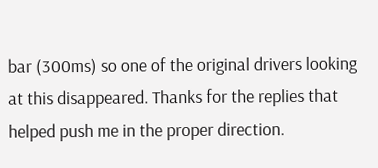bar (300ms) so one of the original drivers looking at this disappeared. Thanks for the replies that helped push me in the proper direction.